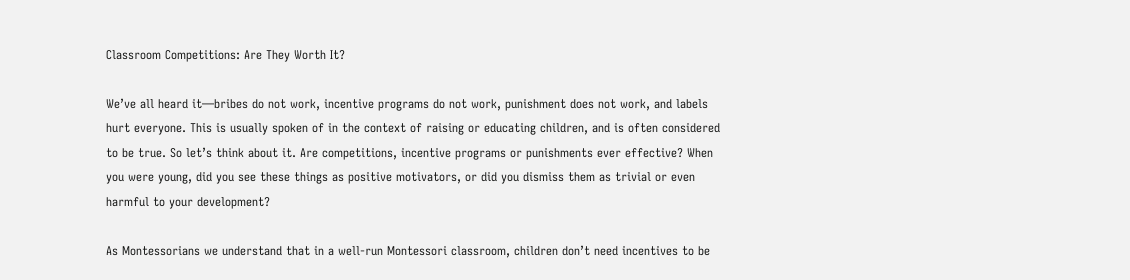Classroom Competitions: Are They Worth It?

We’ve all heard it—bribes do not work, incentive programs do not work, punishment does not work, and labels hurt everyone. This is usually spoken of in the context of raising or educating children, and is often considered to be true. So let’s think about it. Are competitions, incentive programs or punishments ever effective? When you were young, did you see these things as positive motivators, or did you dismiss them as trivial or even harmful to your development?

As Montessorians we understand that in a well-run Montessori classroom, children don’t need incentives to be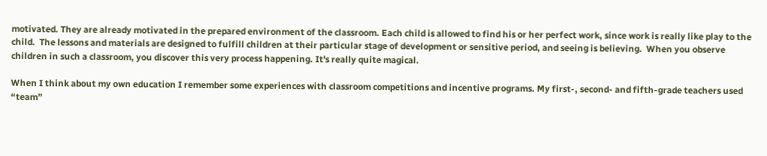motivated. They are already motivated in the prepared environment of the classroom. Each child is allowed to find his or her perfect work, since work is really like play to the child.  The lessons and materials are designed to fulfill children at their particular stage of development or sensitive period, and seeing is believing.  When you observe children in such a classroom, you discover this very process happening. It's really quite magical.

When I think about my own education I remember some experiences with classroom competitions and incentive programs. My first-, second- and fifth-grade teachers used “team”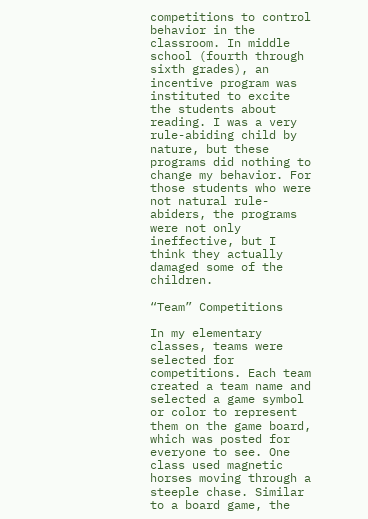competitions to control behavior in the classroom. In middle school (fourth through sixth grades), an incentive program was instituted to excite the students about reading. I was a very rule-abiding child by nature, but these programs did nothing to change my behavior. For those students who were not natural rule-abiders, the programs were not only ineffective, but I think they actually damaged some of the children.

“Team” Competitions

In my elementary classes, teams were selected for competitions. Each team created a team name and selected a game symbol or color to represent them on the game board, which was posted for everyone to see. One class used magnetic horses moving through a steeple chase. Similar to a board game, the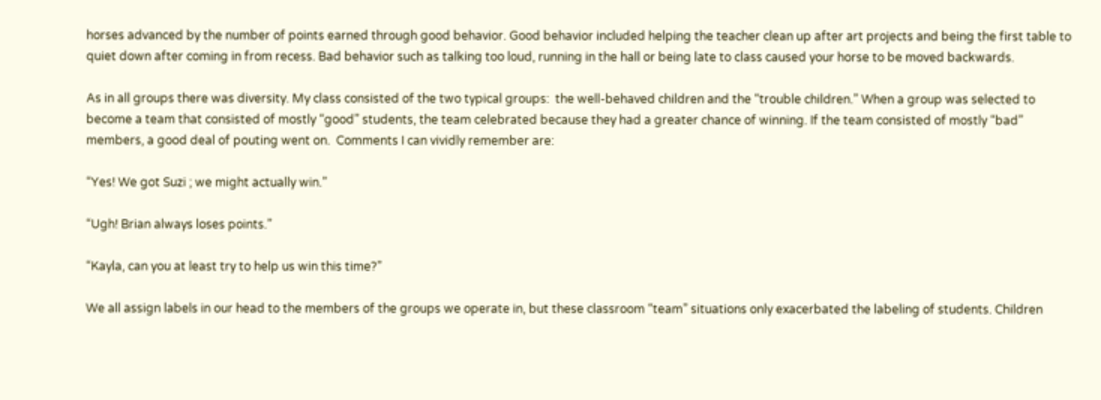horses advanced by the number of points earned through good behavior. Good behavior included helping the teacher clean up after art projects and being the first table to quiet down after coming in from recess. Bad behavior such as talking too loud, running in the hall or being late to class caused your horse to be moved backwards.

As in all groups there was diversity. My class consisted of the two typical groups:  the well-behaved children and the “trouble children.” When a group was selected to become a team that consisted of mostly “good” students, the team celebrated because they had a greater chance of winning. If the team consisted of mostly “bad” members, a good deal of pouting went on.  Comments I can vividly remember are:

“Yes! We got Suzi ; we might actually win.”

“Ugh! Brian always loses points.”

“Kayla, can you at least try to help us win this time?”

We all assign labels in our head to the members of the groups we operate in, but these classroom “team” situations only exacerbated the labeling of students. Children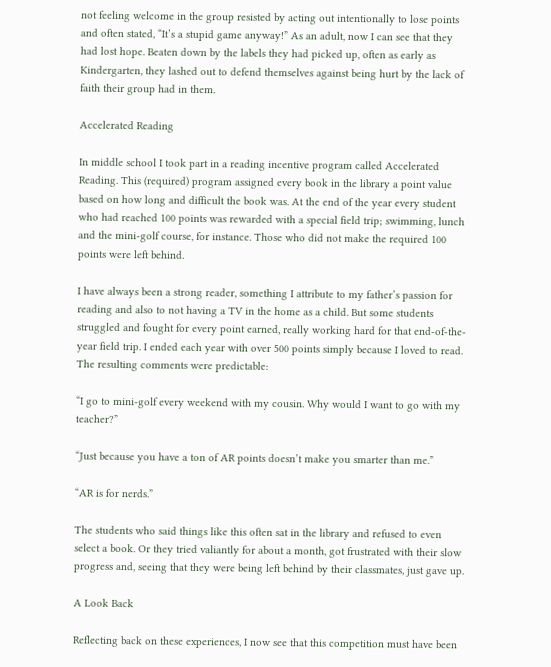not feeling welcome in the group resisted by acting out intentionally to lose points and often stated, “It’s a stupid game anyway!” As an adult, now I can see that they had lost hope. Beaten down by the labels they had picked up, often as early as Kindergarten, they lashed out to defend themselves against being hurt by the lack of faith their group had in them.

Accelerated Reading

In middle school I took part in a reading incentive program called Accelerated Reading. This (required) program assigned every book in the library a point value based on how long and difficult the book was. At the end of the year every student who had reached 100 points was rewarded with a special field trip; swimming, lunch and the mini-golf course, for instance. Those who did not make the required 100 points were left behind.

I have always been a strong reader, something I attribute to my father’s passion for reading and also to not having a TV in the home as a child. But some students struggled and fought for every point earned, really working hard for that end-of-the-year field trip. I ended each year with over 500 points simply because I loved to read. The resulting comments were predictable:

“I go to mini-golf every weekend with my cousin. Why would I want to go with my teacher?”

“Just because you have a ton of AR points doesn’t make you smarter than me.”

“AR is for nerds.”

The students who said things like this often sat in the library and refused to even select a book. Or they tried valiantly for about a month, got frustrated with their slow progress and, seeing that they were being left behind by their classmates, just gave up.

A Look Back

Reflecting back on these experiences, I now see that this competition must have been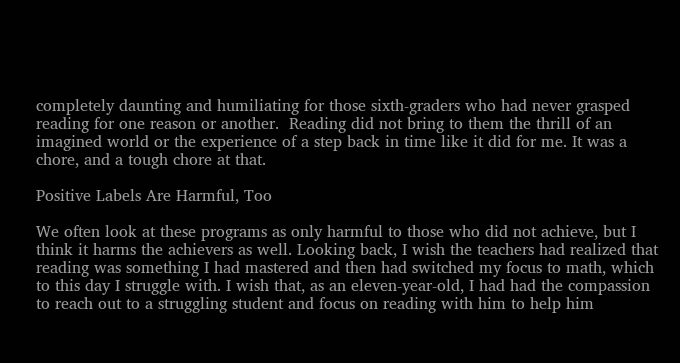completely daunting and humiliating for those sixth-graders who had never grasped reading for one reason or another.  Reading did not bring to them the thrill of an imagined world or the experience of a step back in time like it did for me. It was a chore, and a tough chore at that.

Positive Labels Are Harmful, Too

We often look at these programs as only harmful to those who did not achieve, but I think it harms the achievers as well. Looking back, I wish the teachers had realized that reading was something I had mastered and then had switched my focus to math, which to this day I struggle with. I wish that, as an eleven-year-old, I had had the compassion to reach out to a struggling student and focus on reading with him to help him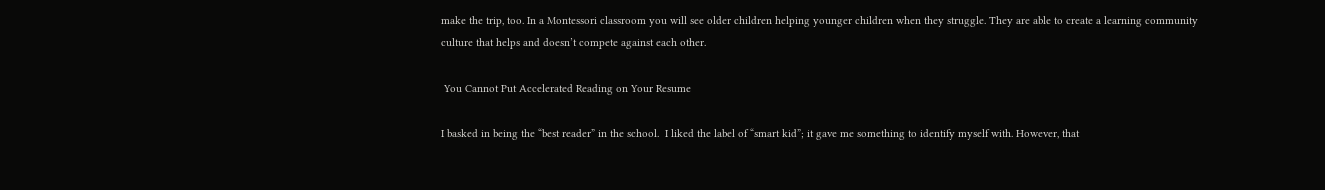make the trip, too. In a Montessori classroom you will see older children helping younger children when they struggle. They are able to create a learning community culture that helps and doesn’t compete against each other.

 You Cannot Put Accelerated Reading on Your Resume

I basked in being the “best reader” in the school.  I liked the label of “smart kid”; it gave me something to identify myself with. However, that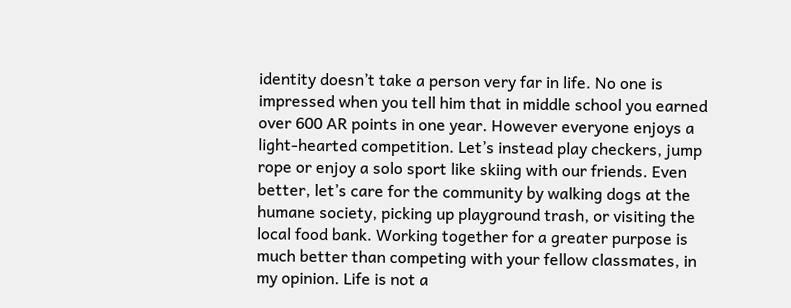identity doesn’t take a person very far in life. No one is impressed when you tell him that in middle school you earned over 600 AR points in one year. However everyone enjoys a light-hearted competition. Let’s instead play checkers, jump rope or enjoy a solo sport like skiing with our friends. Even better, let’s care for the community by walking dogs at the humane society, picking up playground trash, or visiting the local food bank. Working together for a greater purpose is much better than competing with your fellow classmates, in my opinion. Life is not a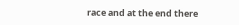race and at the end there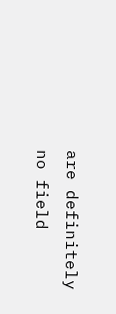are definitely no field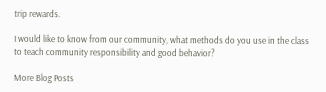trip rewards.

I would like to know from our community, what methods do you use in the class to teach community responsibility and good behavior?

More Blog Posts